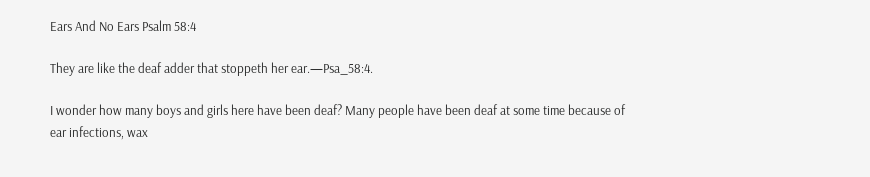Ears And No Ears Psalm 58:4

They are like the deaf adder that stoppeth her ear.—Psa_58:4.

I wonder how many boys and girls here have been deaf? Many people have been deaf at some time because of ear infections, wax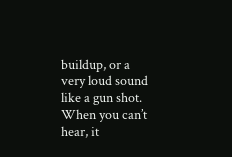buildup, or a very loud sound like a gun shot. When you can’t hear, it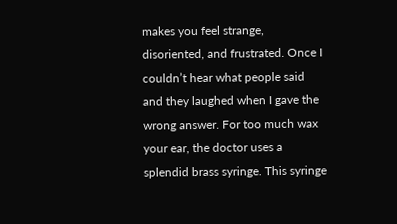makes you feel strange, disoriented, and frustrated. Once I couldn’t hear what people said and they laughed when I gave the wrong answer. For too much wax your ear, the doctor uses a splendid brass syringe. This syringe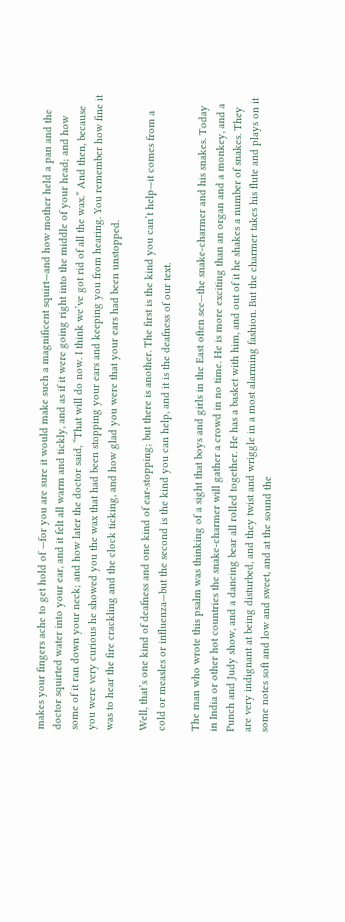makes your fingers ache to get hold of —for you are sure it would make such a magnificent squirt—and how mother held a pan and the doctor squirted water into your ear, and it felt all warm and tickly, and as if it were going right into the middle of your head; and how some of it ran down your neck; and how later the doctor said, “That will do now. I think we’ve got rid of all the wax.” And then, because you were very curious he showed you the wax that had been stopping your ears and keeping you from hearing. You remember how fine it was to hear the fire crackling and the clock ticking, and how glad you were that your ears had been unstopped.

Well, that’s one kind of deafness and one kind of ear-stopping; but there is another. The first is the kind you can’t help—it comes from a cold or measles or influenza—but the second is the kind you can help, and it is the deafness of our text.

The man who wrote this psalm was thinking of a sight that boys and girls in the East often see—the snake-charmer and his snakes. Today in India or other hot countries the snake-charmer will gather a crowd in no time. He is more exciting than an organ and a monkey, and a Punch and Judy show, and a dancing bear all rolled together. He has a basket with him, and out of it he shakes a number of snakes. They are very indignant at being disturbed, and they twist and wriggle in a most alarming fashion. But the charmer takes his flute and plays on it some notes soft and low and sweet, and at the sound the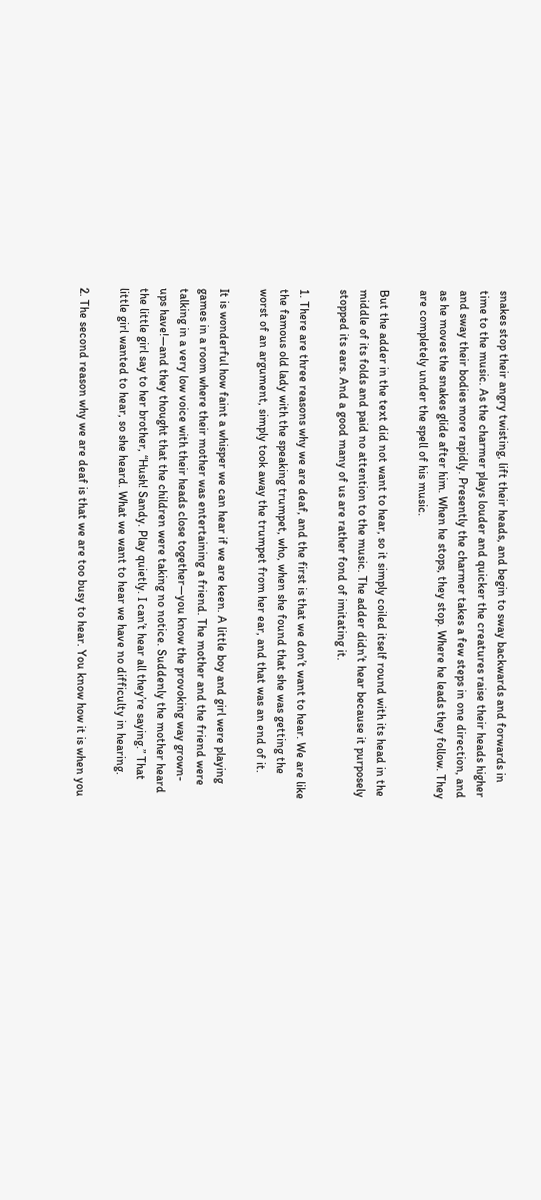snakes stop their angry twisting, lift their heads, and begin to sway backwards and forwards in time to the music. As the charmer plays louder and quicker the creatures raise their heads higher and sway their bodies more rapidly. Presently the charmer takes a few steps in one direction, and as he moves the snakes glide after him. When he stops, they stop. Where he leads they follow. They are completely under the spell of his music.

But the adder in the text did not want to hear, so it simply coiled itself round with its head in the middle of its folds and paid no attention to the music. The adder didn’t hear because it purposely stopped its ears. And a good many of us are rather fond of imitating it.

1. There are three reasons why we are deaf, and the first is that we don’t want to hear. We are like the famous old lady with the speaking trumpet, who, when she found that she was getting the worst of an argument, simply took away the trumpet from her ear, and that was an end of it.

It is wonderful how faint a whisper we can hear if we are keen. A little boy and girl were playing games in a room where their mother was entertaining a friend. The mother and the friend were talking in a very low voice with their heads close together—you know the provoking way grown-ups have!—and they thought that the children were taking no notice. Suddenly the mother heard the little girl say to her brother, “Hush! Sandy. Play quietly. I can’t hear all they’re saying.” That little girl wanted to hear, so she heard. What we want to hear we have no difficulty in hearing.

2. The second reason why we are deaf is that we are too busy to hear. You know how it is when you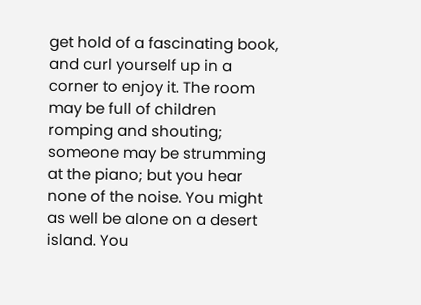get hold of a fascinating book, and curl yourself up in a corner to enjoy it. The room may be full of children romping and shouting; someone may be strumming at the piano; but you hear none of the noise. You might as well be alone on a desert island. You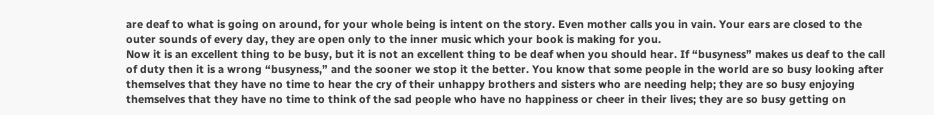are deaf to what is going on around, for your whole being is intent on the story. Even mother calls you in vain. Your ears are closed to the outer sounds of every day, they are open only to the inner music which your book is making for you.
Now it is an excellent thing to be busy, but it is not an excellent thing to be deaf when you should hear. If “busyness” makes us deaf to the call of duty then it is a wrong “busyness,” and the sooner we stop it the better. You know that some people in the world are so busy looking after themselves that they have no time to hear the cry of their unhappy brothers and sisters who are needing help; they are so busy enjoying themselves that they have no time to think of the sad people who have no happiness or cheer in their lives; they are so busy getting on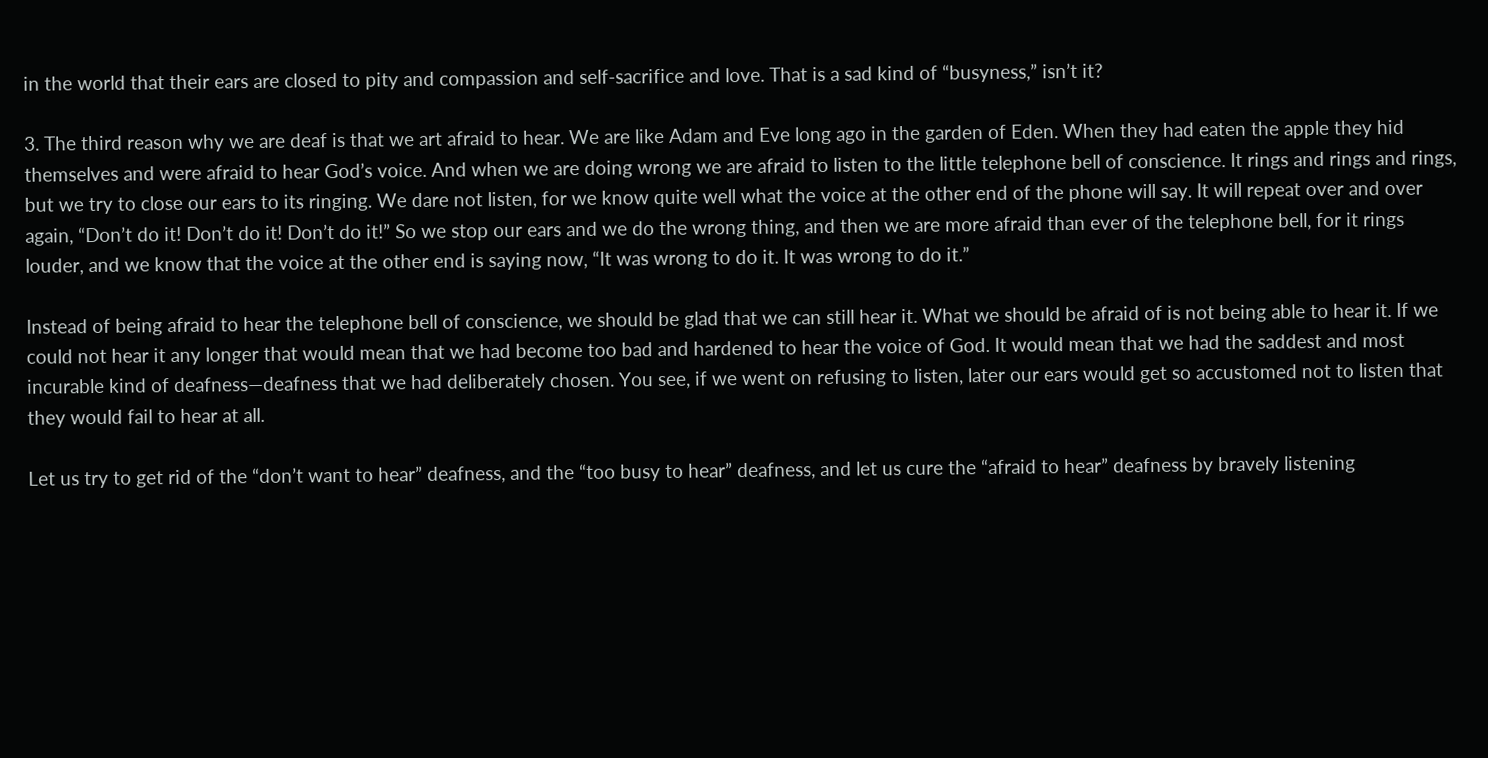in the world that their ears are closed to pity and compassion and self-sacrifice and love. That is a sad kind of “busyness,” isn’t it?

3. The third reason why we are deaf is that we art afraid to hear. We are like Adam and Eve long ago in the garden of Eden. When they had eaten the apple they hid themselves and were afraid to hear God’s voice. And when we are doing wrong we are afraid to listen to the little telephone bell of conscience. It rings and rings and rings, but we try to close our ears to its ringing. We dare not listen, for we know quite well what the voice at the other end of the phone will say. It will repeat over and over again, “Don’t do it! Don’t do it! Don’t do it!” So we stop our ears and we do the wrong thing, and then we are more afraid than ever of the telephone bell, for it rings louder, and we know that the voice at the other end is saying now, “It was wrong to do it. It was wrong to do it.”

Instead of being afraid to hear the telephone bell of conscience, we should be glad that we can still hear it. What we should be afraid of is not being able to hear it. If we could not hear it any longer that would mean that we had become too bad and hardened to hear the voice of God. It would mean that we had the saddest and most incurable kind of deafness—deafness that we had deliberately chosen. You see, if we went on refusing to listen, later our ears would get so accustomed not to listen that they would fail to hear at all.

Let us try to get rid of the “don’t want to hear” deafness, and the “too busy to hear” deafness, and let us cure the “afraid to hear” deafness by bravely listening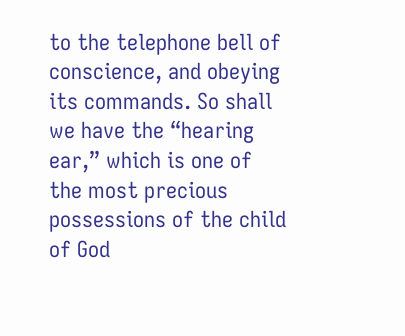to the telephone bell of conscience, and obeying its commands. So shall we have the “hearing ear,” which is one of the most precious possessions of the child of God